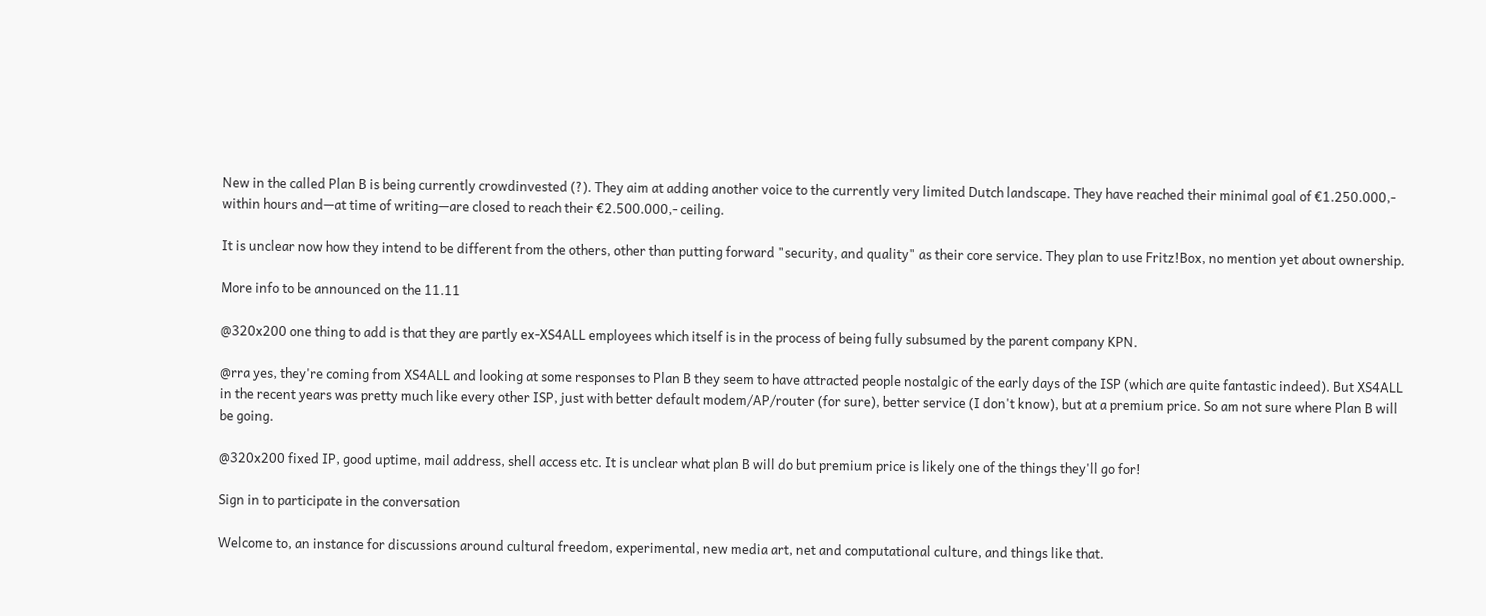New in the called Plan B is being currently crowdinvested (?). They aim at adding another voice to the currently very limited Dutch landscape. They have reached their minimal goal of €1.250.000,- within hours and—at time of writing—are closed to reach their €2.500.000,- ceiling.

It is unclear now how they intend to be different from the others, other than putting forward "security, and quality" as their core service. They plan to use Fritz!Box, no mention yet about ownership.

More info to be announced on the 11.11

@320x200 one thing to add is that they are partly ex-XS4ALL employees which itself is in the process of being fully subsumed by the parent company KPN.

@rra yes, they're coming from XS4ALL and looking at some responses to Plan B they seem to have attracted people nostalgic of the early days of the ISP (which are quite fantastic indeed). But XS4ALL in the recent years was pretty much like every other ISP, just with better default modem/AP/router (for sure), better service (I don't know), but at a premium price. So am not sure where Plan B will be going.

@320x200 fixed IP, good uptime, mail address, shell access etc. It is unclear what plan B will do but premium price is likely one of the things they'll go for!

Sign in to participate in the conversation

Welcome to, an instance for discussions around cultural freedom, experimental, new media art, net and computational culture, and things like that.